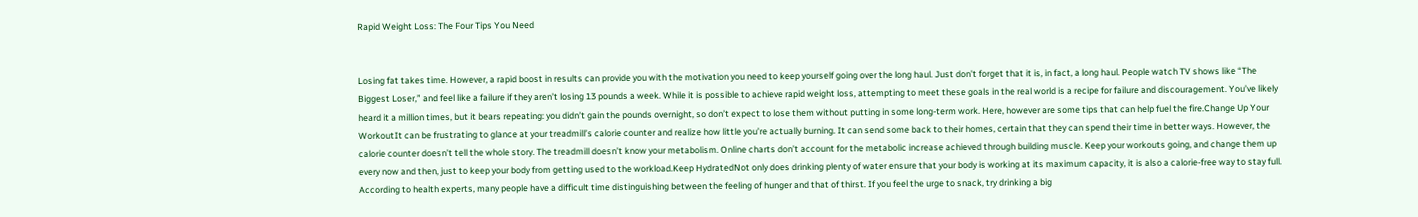Rapid Weight Loss: The Four Tips You Need


Losing fat takes time. However, a rapid boost in results can provide you with the motivation you need to keep yourself going over the long haul. Just don’t forget that it is, in fact, a long haul. People watch TV shows like “The Biggest Loser,” and feel like a failure if they aren’t losing 13 pounds a week. While it is possible to achieve rapid weight loss, attempting to meet these goals in the real world is a recipe for failure and discouragement. You’ve likely heard it a million times, but it bears repeating: you didn’t gain the pounds overnight, so don’t expect to lose them without putting in some long-term work. Here, however are some tips that can help fuel the fire.Change Up Your WorkoutIt can be frustrating to glance at your treadmill’s calorie counter and realize how little you’re actually burning. It can send some back to their homes, certain that they can spend their time in better ways. However, the calorie counter doesn’t tell the whole story. The treadmill doesn’t know your metabolism. Online charts don’t account for the metabolic increase achieved through building muscle. Keep your workouts going, and change them up every now and then, just to keep your body from getting used to the workload.Keep HydratedNot only does drinking plenty of water ensure that your body is working at its maximum capacity, it is also a calorie-free way to stay full. According to health experts, many people have a difficult time distinguishing between the feeling of hunger and that of thirst. If you feel the urge to snack, try drinking a big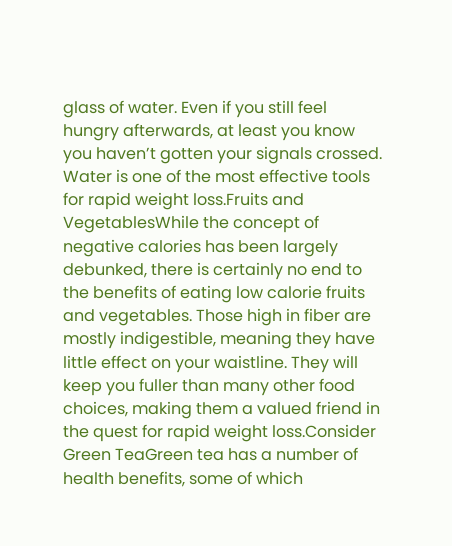glass of water. Even if you still feel hungry afterwards, at least you know you haven’t gotten your signals crossed. Water is one of the most effective tools for rapid weight loss.Fruits and VegetablesWhile the concept of negative calories has been largely debunked, there is certainly no end to the benefits of eating low calorie fruits and vegetables. Those high in fiber are mostly indigestible, meaning they have little effect on your waistline. They will keep you fuller than many other food choices, making them a valued friend in the quest for rapid weight loss.Consider Green TeaGreen tea has a number of health benefits, some of which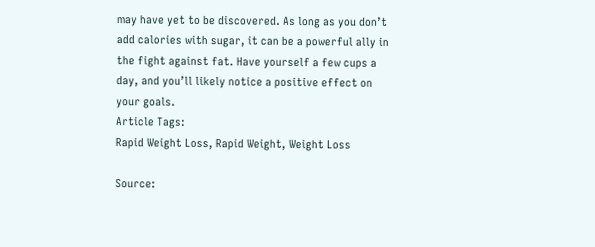may have yet to be discovered. As long as you don’t add calories with sugar, it can be a powerful ally in the fight against fat. Have yourself a few cups a day, and you’ll likely notice a positive effect on your goals.
Article Tags:
Rapid Weight Loss, Rapid Weight, Weight Loss

Source: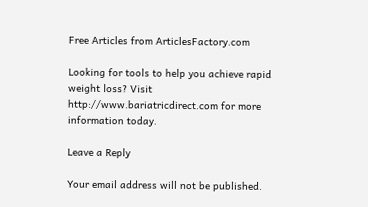Free Articles from ArticlesFactory.com

Looking for tools to help you achieve rapid weight loss? Visit http://www.bariatricdirect.com for more information today.

Leave a Reply

Your email address will not be published.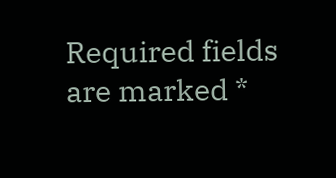Required fields are marked *